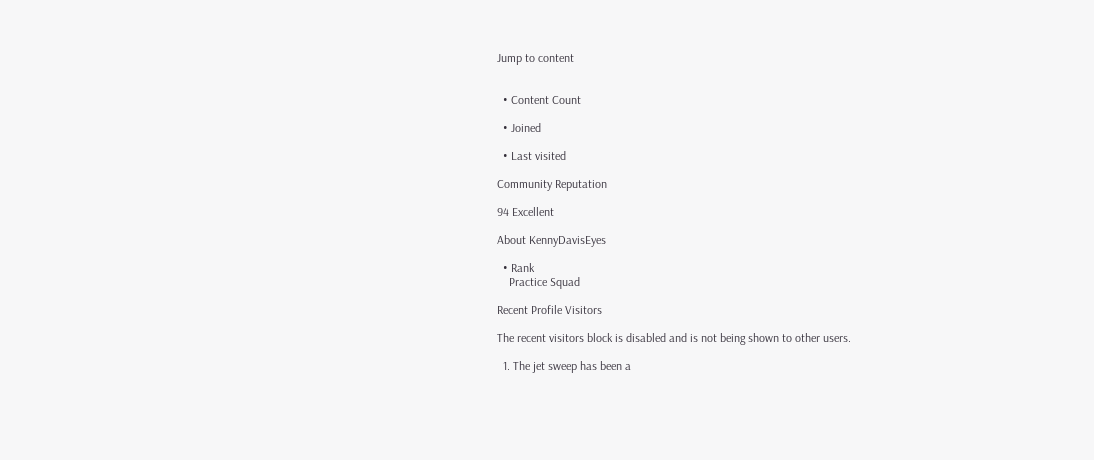Jump to content


  • Content Count

  • Joined

  • Last visited

Community Reputation

94 Excellent

About KennyDavisEyes

  • Rank
    Practice Squad

Recent Profile Visitors

The recent visitors block is disabled and is not being shown to other users.

  1. The jet sweep has been a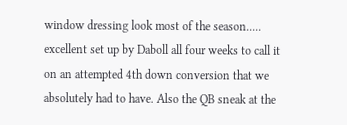window dressing look most of the season..... excellent set up by Daboll all four weeks to call it on an attempted 4th down conversion that we absolutely had to have. Also the QB sneak at the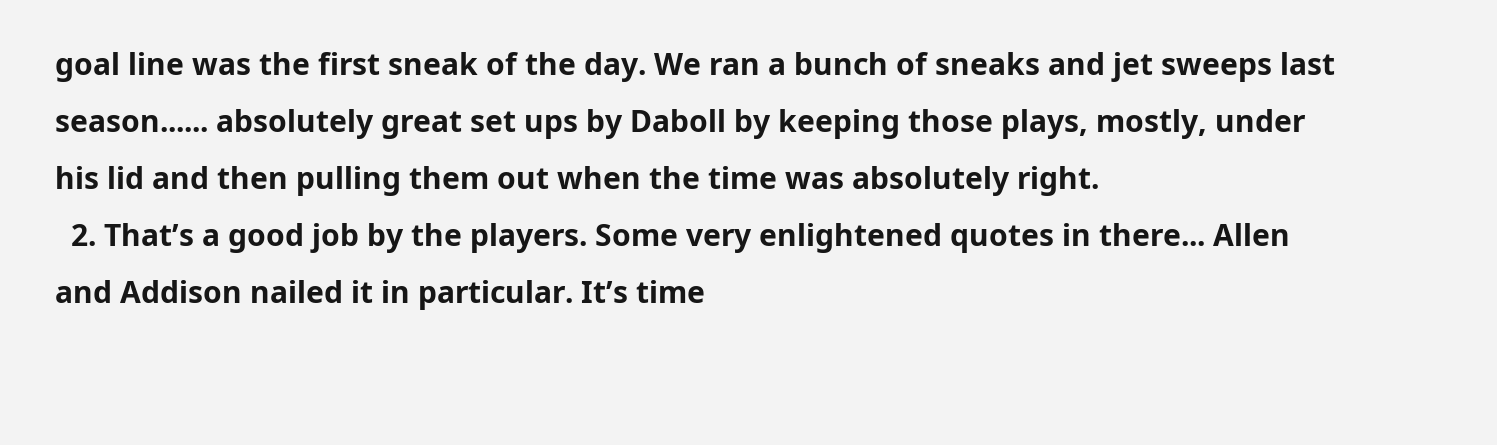goal line was the first sneak of the day. We ran a bunch of sneaks and jet sweeps last season...... absolutely great set ups by Daboll by keeping those plays, mostly, under his lid and then pulling them out when the time was absolutely right.
  2. That’s a good job by the players. Some very enlightened quotes in there... Allen and Addison nailed it in particular. It’s time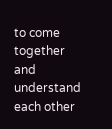to come together and understand each other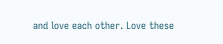and love each other. Love these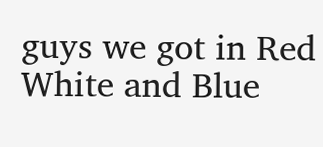guys we got in Red White and Blue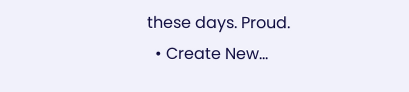these days. Proud.
  • Create New...